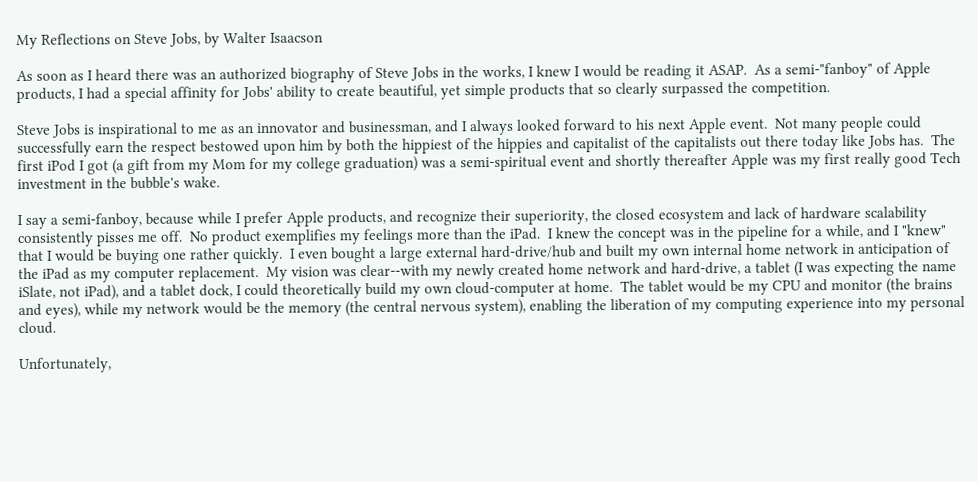My Reflections on Steve Jobs, by Walter Isaacson

As soon as I heard there was an authorized biography of Steve Jobs in the works, I knew I would be reading it ASAP.  As a semi-"fanboy" of Apple products, I had a special affinity for Jobs' ability to create beautiful, yet simple products that so clearly surpassed the competition.

Steve Jobs is inspirational to me as an innovator and businessman, and I always looked forward to his next Apple event.  Not many people could successfully earn the respect bestowed upon him by both the hippiest of the hippies and capitalist of the capitalists out there today like Jobs has.  The first iPod I got (a gift from my Mom for my college graduation) was a semi-spiritual event and shortly thereafter Apple was my first really good Tech investment in the bubble's wake.

I say a semi-fanboy, because while I prefer Apple products, and recognize their superiority, the closed ecosystem and lack of hardware scalability consistently pisses me off.  No product exemplifies my feelings more than the iPad.  I knew the concept was in the pipeline for a while, and I "knew" that I would be buying one rather quickly.  I even bought a large external hard-drive/hub and built my own internal home network in anticipation of the iPad as my computer replacement.  My vision was clear--with my newly created home network and hard-drive, a tablet (I was expecting the name iSlate, not iPad), and a tablet dock, I could theoretically build my own cloud-computer at home.  The tablet would be my CPU and monitor (the brains and eyes), while my network would be the memory (the central nervous system), enabling the liberation of my computing experience into my personal cloud.

Unfortunately,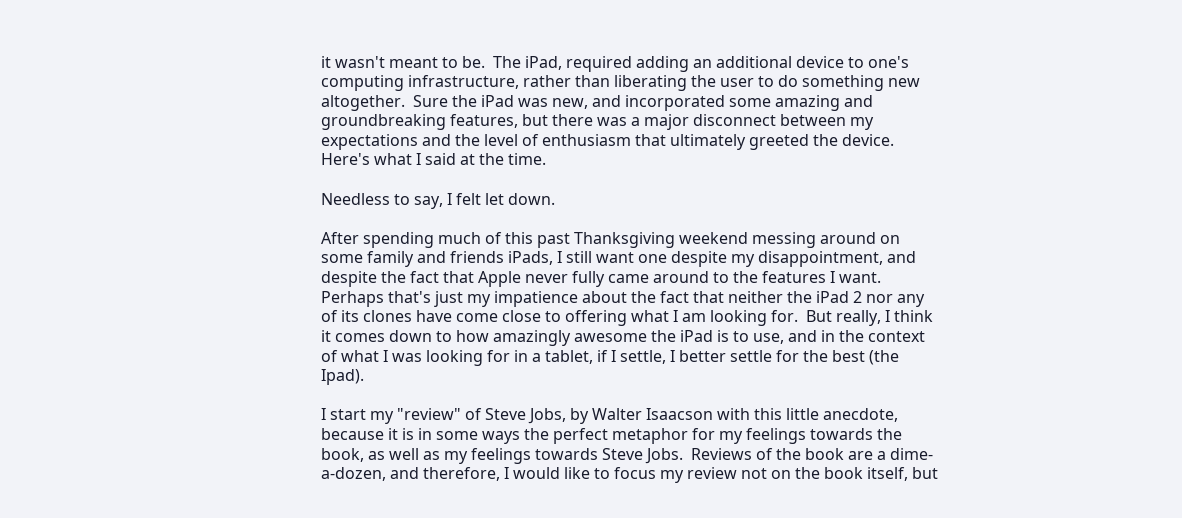it wasn't meant to be.  The iPad, required adding an additional device to one's computing infrastructure, rather than liberating the user to do something new altogether.  Sure the iPad was new, and incorporated some amazing and groundbreaking features, but there was a major disconnect between my expectations and the level of enthusiasm that ultimately greeted the device.  Here's what I said at the time.

Needless to say, I felt let down.

After spending much of this past Thanksgiving weekend messing around on some family and friends iPads, I still want one despite my disappointment, and despite the fact that Apple never fully came around to the features I want.  Perhaps that's just my impatience about the fact that neither the iPad 2 nor any of its clones have come close to offering what I am looking for.  But really, I think it comes down to how amazingly awesome the iPad is to use, and in the context of what I was looking for in a tablet, if I settle, I better settle for the best (the Ipad).

I start my "review" of Steve Jobs, by Walter Isaacson with this little anecdote, because it is in some ways the perfect metaphor for my feelings towards the book, as well as my feelings towards Steve Jobs.  Reviews of the book are a dime-a-dozen, and therefore, I would like to focus my review not on the book itself, but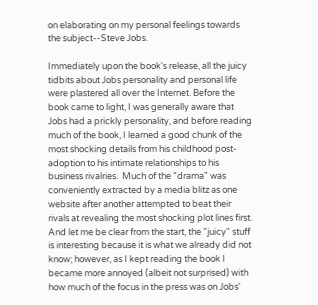on elaborating on my personal feelings towards the subject--Steve Jobs.

Immediately upon the book's release, all the juicy tidbits about Jobs personality and personal life were plastered all over the Internet. Before the book came to light, I was generally aware that Jobs had a prickly personality, and before reading much of the book, I learned a good chunk of the most shocking details from his childhood post-adoption to his intimate relationships to his business rivalries.  Much of the "drama" was conveniently extracted by a media blitz as one website after another attempted to beat their rivals at revealing the most shocking plot lines first.  And let me be clear from the start, the "juicy" stuff is interesting because it is what we already did not know; however, as I kept reading the book I became more annoyed (albeit not surprised) with how much of the focus in the press was on Jobs'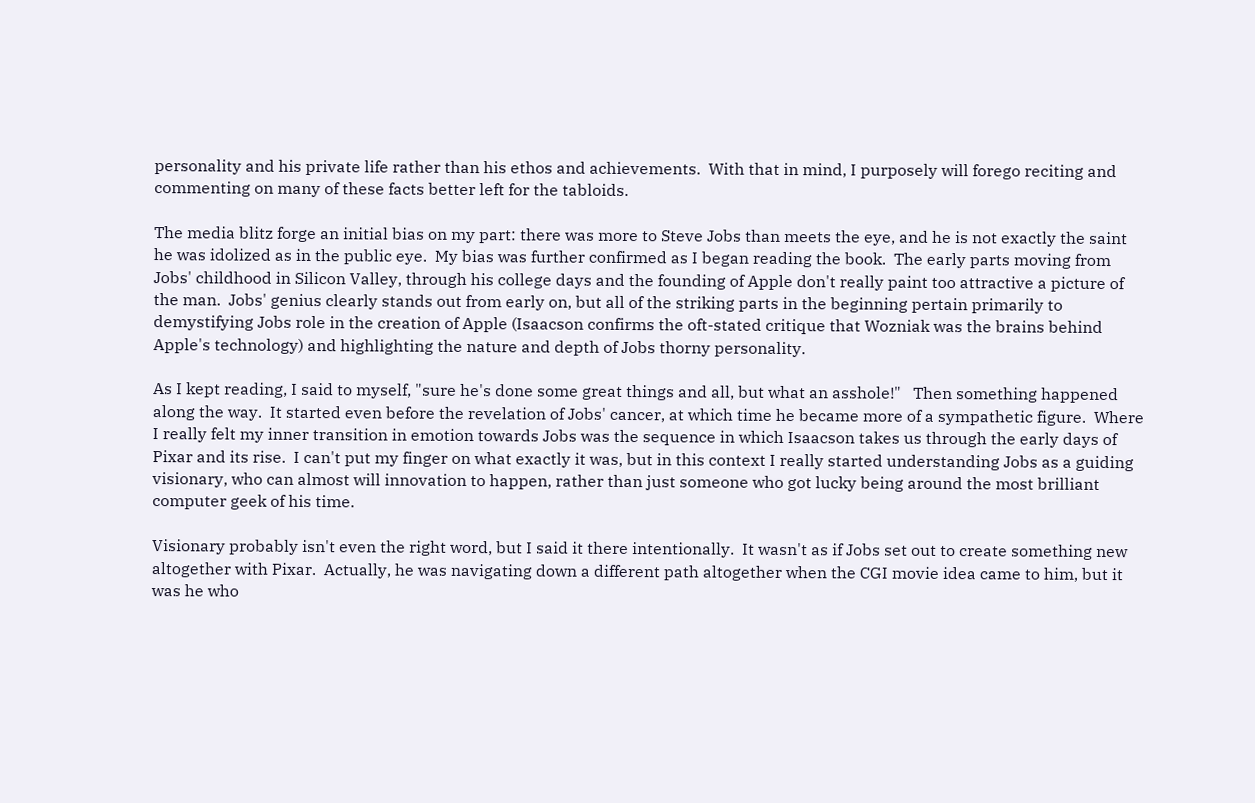personality and his private life rather than his ethos and achievements.  With that in mind, I purposely will forego reciting and commenting on many of these facts better left for the tabloids.

The media blitz forge an initial bias on my part: there was more to Steve Jobs than meets the eye, and he is not exactly the saint he was idolized as in the public eye.  My bias was further confirmed as I began reading the book.  The early parts moving from Jobs' childhood in Silicon Valley, through his college days and the founding of Apple don't really paint too attractive a picture of the man.  Jobs' genius clearly stands out from early on, but all of the striking parts in the beginning pertain primarily to demystifying Jobs role in the creation of Apple (Isaacson confirms the oft-stated critique that Wozniak was the brains behind Apple's technology) and highlighting the nature and depth of Jobs thorny personality.

As I kept reading, I said to myself, "sure he's done some great things and all, but what an asshole!"   Then something happened along the way.  It started even before the revelation of Jobs' cancer, at which time he became more of a sympathetic figure.  Where I really felt my inner transition in emotion towards Jobs was the sequence in which Isaacson takes us through the early days of Pixar and its rise.  I can't put my finger on what exactly it was, but in this context I really started understanding Jobs as a guiding visionary, who can almost will innovation to happen, rather than just someone who got lucky being around the most brilliant computer geek of his time.

Visionary probably isn't even the right word, but I said it there intentionally.  It wasn't as if Jobs set out to create something new altogether with Pixar.  Actually, he was navigating down a different path altogether when the CGI movie idea came to him, but it was he who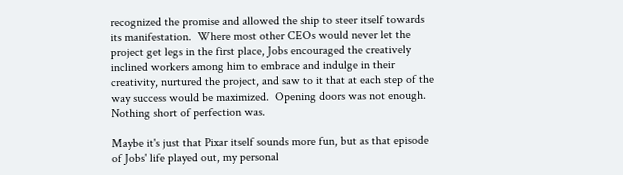recognized the promise and allowed the ship to steer itself towards its manifestation.  Where most other CEOs would never let the project get legs in the first place, Jobs encouraged the creatively inclined workers among him to embrace and indulge in their creativity, nurtured the project, and saw to it that at each step of the way success would be maximized.  Opening doors was not enough.  Nothing short of perfection was.

Maybe it's just that Pixar itself sounds more fun, but as that episode of Jobs' life played out, my personal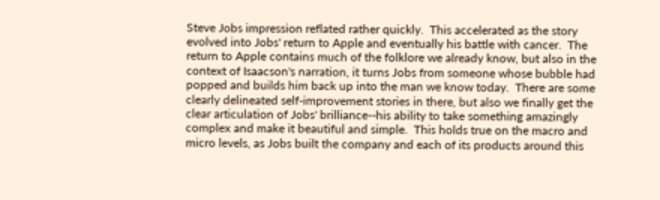Steve Jobs impression reflated rather quickly.  This accelerated as the story evolved into Jobs' return to Apple and eventually his battle with cancer.  The return to Apple contains much of the folklore we already know, but also in the context of Isaacson's narration, it turns Jobs from someone whose bubble had popped and builds him back up into the man we know today.  There are some clearly delineated self-improvement stories in there, but also we finally get the clear articulation of Jobs' brilliance--his ability to take something amazingly complex and make it beautiful and simple.  This holds true on the macro and micro levels, as Jobs built the company and each of its products around this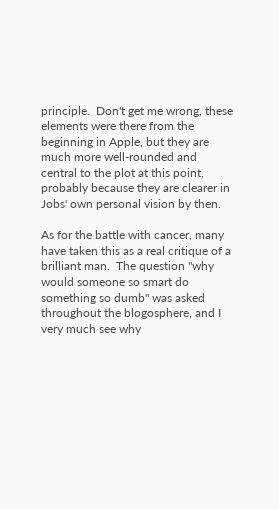principle.  Don't get me wrong, these elements were there from the beginning in Apple, but they are much more well-rounded and central to the plot at this point, probably because they are clearer in Jobs' own personal vision by then.

As for the battle with cancer, many have taken this as a real critique of a brilliant man.  The question "why would someone so smart do something so dumb" was asked throughout the blogosphere, and I very much see why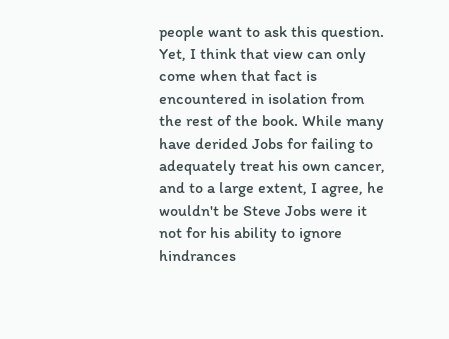people want to ask this question.  Yet, I think that view can only come when that fact is encountered in isolation from the rest of the book. While many have derided Jobs for failing to adequately treat his own cancer, and to a large extent, I agree, he wouldn't be Steve Jobs were it not for his ability to ignore hindrances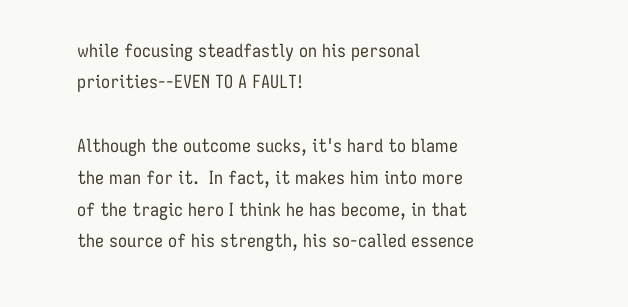while focusing steadfastly on his personal priorities--EVEN TO A FAULT!

Although the outcome sucks, it's hard to blame the man for it.  In fact, it makes him into more of the tragic hero I think he has become, in that the source of his strength, his so-called essence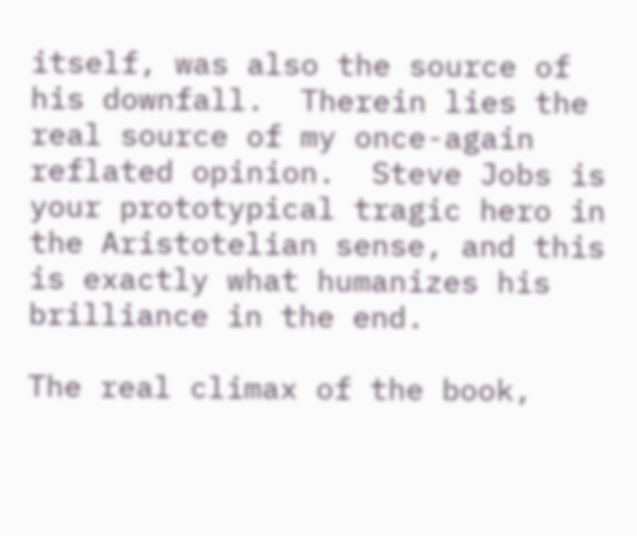itself, was also the source of his downfall.  Therein lies the real source of my once-again reflated opinion.  Steve Jobs is your prototypical tragic hero in the Aristotelian sense, and this is exactly what humanizes his brilliance in the end.

The real climax of the book,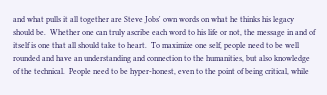and what pulls it all together are Steve Jobs' own words on what he thinks his legacy should be.  Whether one can truly ascribe each word to his life or not, the message in and of itself is one that all should take to heart.  To maximize one self, people need to be well rounded and have an understanding and connection to the humanities, but also knowledge of the technical.  People need to be hyper-honest, even to the point of being critical, while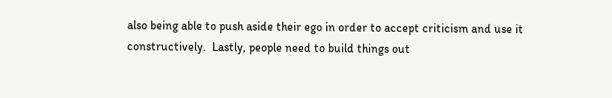also being able to push aside their ego in order to accept criticism and use it constructively.  Lastly, people need to build things out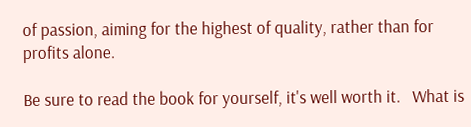of passion, aiming for the highest of quality, rather than for profits alone.

Be sure to read the book for yourself, it's well worth it.   What is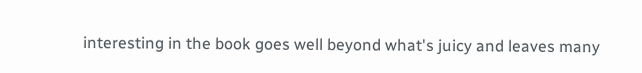interesting in the book goes well beyond what's juicy and leaves many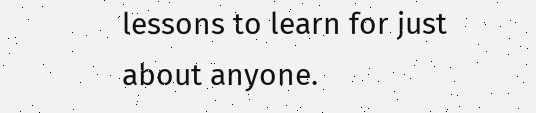lessons to learn for just about anyone.